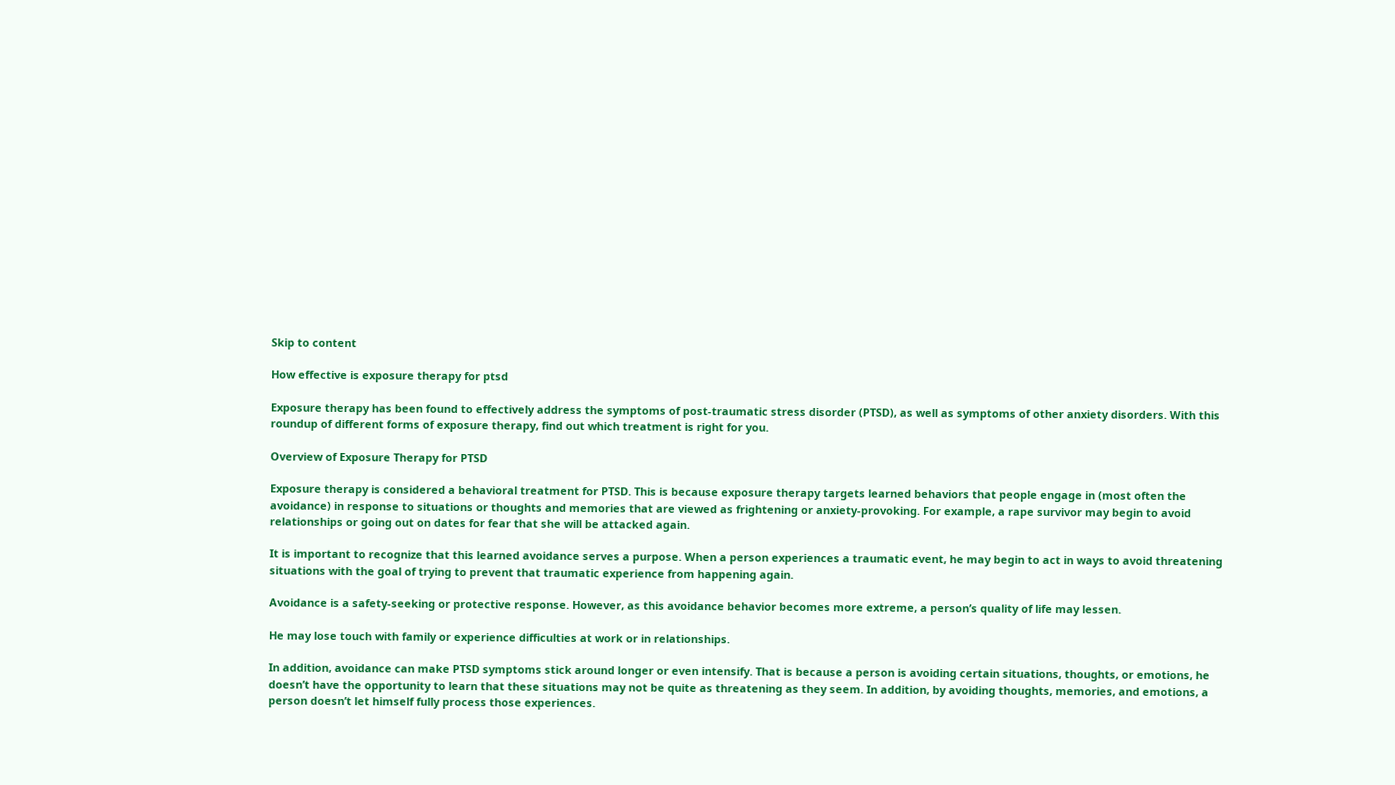Skip to content

How effective is exposure therapy for ptsd

Exposure therapy has been found to effectively address the symptoms of post-traumatic stress disorder (PTSD), as well as symptoms of other anxiety disorders. With this roundup of different forms of exposure therapy, find out which treatment is right for you.

Overview of Exposure Therapy for PTSD

Exposure therapy is considered a behavioral treatment for PTSD. This is because exposure therapy targets learned behaviors that people engage in (most often the avoidance) in response to situations or thoughts and memories that are viewed as frightening or anxiety-provoking. For example, a rape survivor may begin to avoid relationships or going out on dates for fear that she will be attacked again.

It is important to recognize that this learned avoidance serves a purpose. When a person experiences a traumatic event, he may begin to act in ways to avoid threatening situations with the goal of trying to prevent that traumatic experience from happening again.

Avoidance is a safety-seeking or protective response. However, as this avoidance behavior becomes more extreme, a person’s quality of life may lessen.

He may lose touch with family or experience difficulties at work or in relationships.

In addition, avoidance can make PTSD symptoms stick around longer or even intensify. That is because a person is avoiding certain situations, thoughts, or emotions, he doesn’t have the opportunity to learn that these situations may not be quite as threatening as they seem. In addition, by avoiding thoughts, memories, and emotions, a person doesn’t let himself fully process those experiences.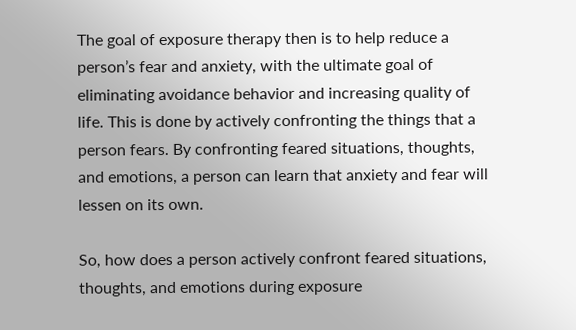The goal of exposure therapy then is to help reduce a person’s fear and anxiety, with the ultimate goal of eliminating avoidance behavior and increasing quality of life. This is done by actively confronting the things that a person fears. By confronting feared situations, thoughts, and emotions, a person can learn that anxiety and fear will lessen on its own.

So, how does a person actively confront feared situations, thoughts, and emotions during exposure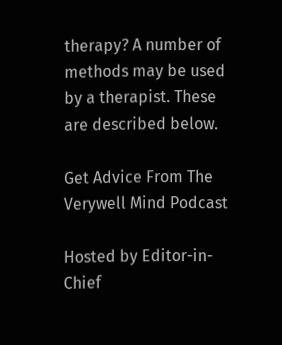therapy? A number of methods may be used by a therapist. These are described below.

Get Advice From The Verywell Mind Podcast

Hosted by Editor-in-Chief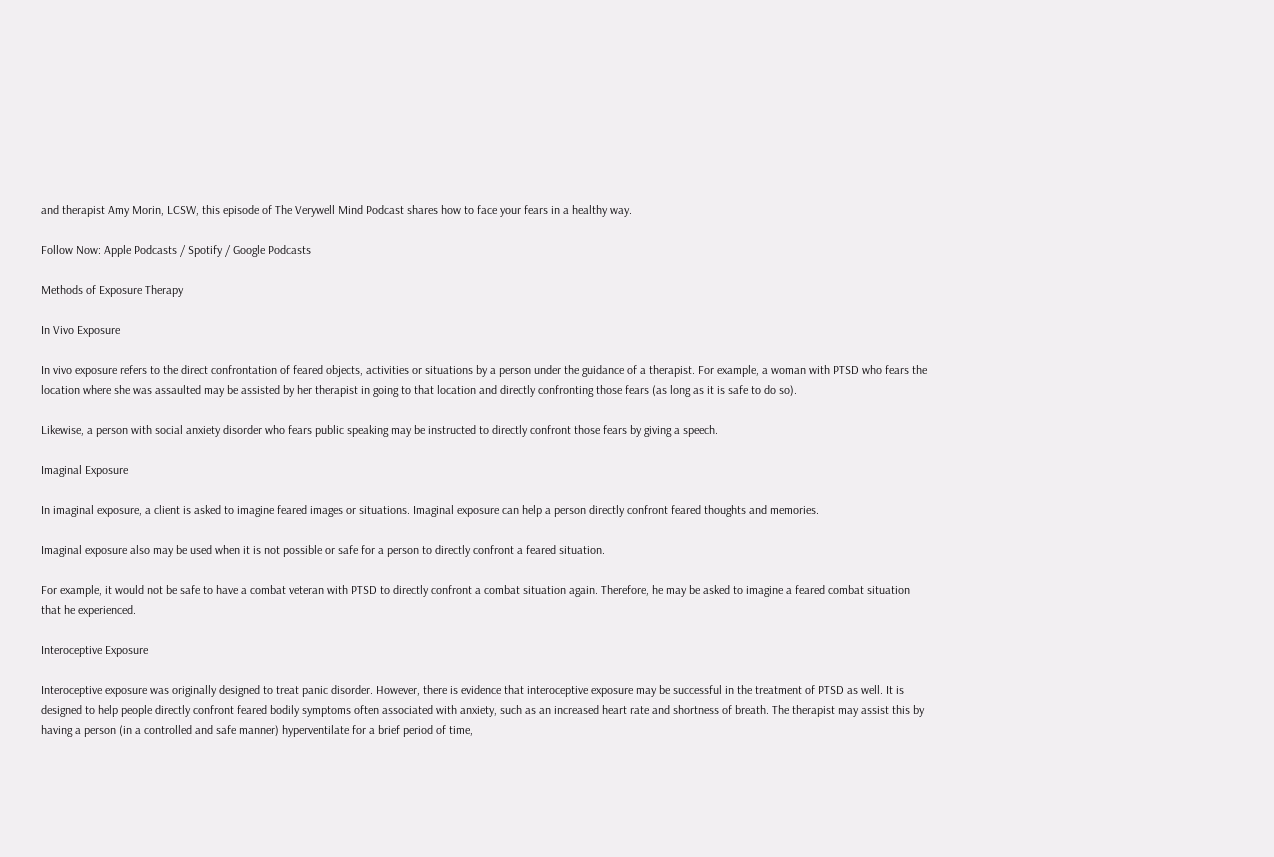and therapist Amy Morin, LCSW, this episode of The Verywell Mind Podcast shares how to face your fears in a healthy way.

Follow Now: Apple Podcasts / Spotify / Google Podcasts

Methods of Exposure Therapy

In Vivo Exposure

In vivo exposure refers to the direct confrontation of feared objects, activities or situations by a person under the guidance of a therapist. For example, a woman with PTSD who fears the location where she was assaulted may be assisted by her therapist in going to that location and directly confronting those fears (as long as it is safe to do so).

Likewise, a person with social anxiety disorder who fears public speaking may be instructed to directly confront those fears by giving a speech.

Imaginal Exposure

In imaginal exposure, a client is asked to imagine feared images or situations. Imaginal exposure can help a person directly confront feared thoughts and memories.

Imaginal exposure also may be used when it is not possible or safe for a person to directly confront a feared situation.

For example, it would not be safe to have a combat veteran with PTSD to directly confront a combat situation again. Therefore, he may be asked to imagine a feared combat situation that he experienced.

Interoceptive Exposure

Interoceptive exposure was originally designed to treat panic disorder. However, there is evidence that interoceptive exposure may be successful in the treatment of PTSD as well. It is designed to help people directly confront feared bodily symptoms often associated with anxiety, such as an increased heart rate and shortness of breath. The therapist may assist this by having a person (in a controlled and safe manner) hyperventilate for a brief period of time,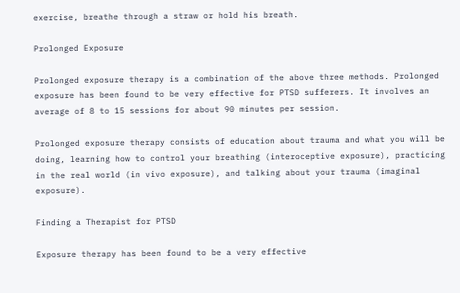exercise, breathe through a straw or hold his breath.

Prolonged Exposure

Prolonged exposure therapy is a combination of the above three methods. Prolonged exposure has been found to be very effective for PTSD sufferers. It involves an average of 8 to 15 sessions for about 90 minutes per session.

Prolonged exposure therapy consists of education about trauma and what you will be doing, learning how to control your breathing (interoceptive exposure), practicing in the real world (in vivo exposure), and talking about your trauma (imaginal exposure).

Finding a Therapist for PTSD

Exposure therapy has been found to be a very effective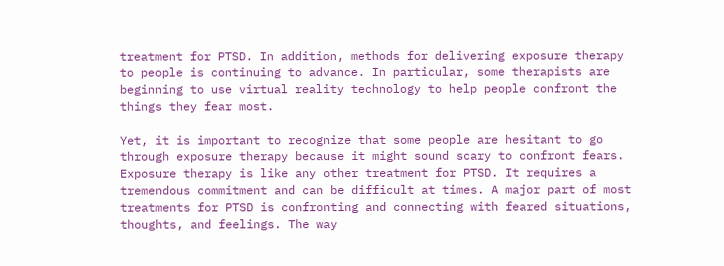treatment for PTSD. In addition, methods for delivering exposure therapy to people is continuing to advance. In particular, some therapists are beginning to use virtual reality technology to help people confront the things they fear most.

Yet, it is important to recognize that some people are hesitant to go through exposure therapy because it might sound scary to confront fears. Exposure therapy is like any other treatment for PTSD. It requires a tremendous commitment and can be difficult at times. A major part of most treatments for PTSD is confronting and connecting with feared situations, thoughts, and feelings. The way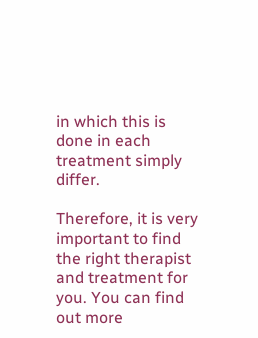in which this is done in each treatment simply differ.

Therefore, it is very important to find the right therapist and treatment for you. You can find out more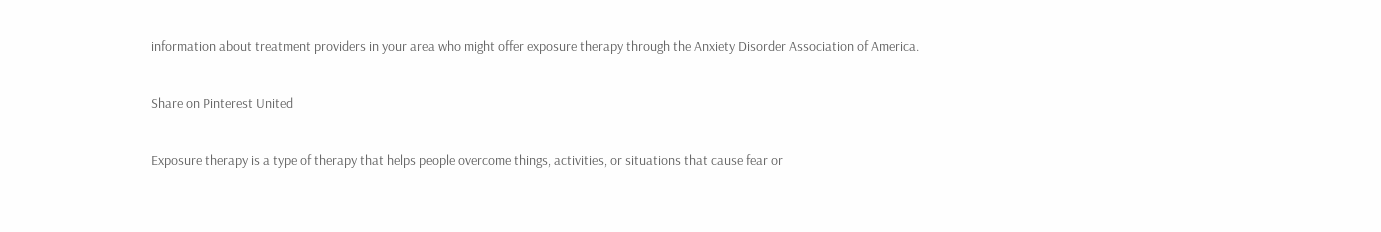information about treatment providers in your area who might offer exposure therapy through the Anxiety Disorder Association of America.

Share on Pinterest United

Exposure therapy is a type of therapy that helps people overcome things, activities, or situations that cause fear or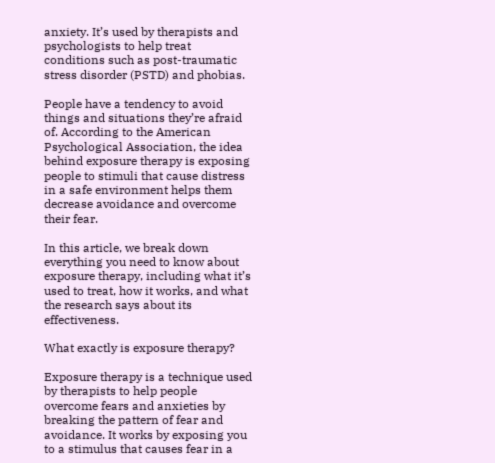anxiety. It’s used by therapists and psychologists to help treat conditions such as post-traumatic stress disorder (PSTD) and phobias.

People have a tendency to avoid things and situations they’re afraid of. According to the American Psychological Association, the idea behind exposure therapy is exposing people to stimuli that cause distress in a safe environment helps them decrease avoidance and overcome their fear.

In this article, we break down everything you need to know about exposure therapy, including what it’s used to treat, how it works, and what the research says about its effectiveness.

What exactly is exposure therapy?

Exposure therapy is a technique used by therapists to help people overcome fears and anxieties by breaking the pattern of fear and avoidance. It works by exposing you to a stimulus that causes fear in a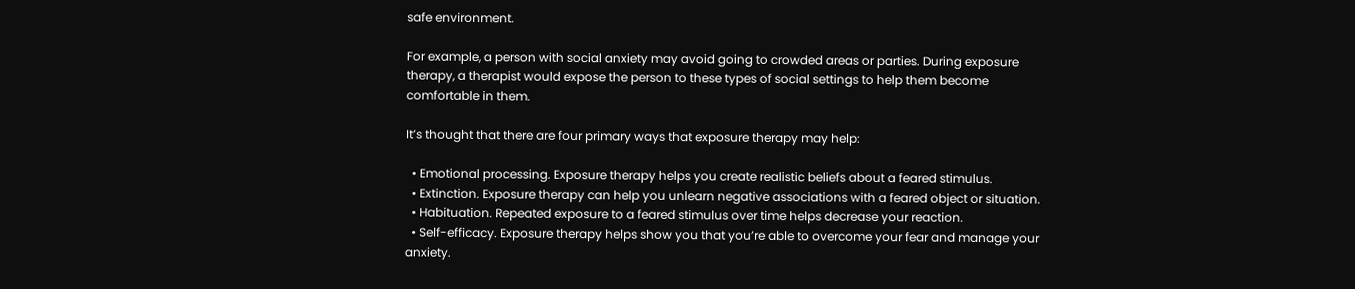safe environment.

For example, a person with social anxiety may avoid going to crowded areas or parties. During exposure therapy, a therapist would expose the person to these types of social settings to help them become comfortable in them.

It’s thought that there are four primary ways that exposure therapy may help:

  • Emotional processing. Exposure therapy helps you create realistic beliefs about a feared stimulus.
  • Extinction. Exposure therapy can help you unlearn negative associations with a feared object or situation.
  • Habituation. Repeated exposure to a feared stimulus over time helps decrease your reaction.
  • Self-efficacy. Exposure therapy helps show you that you’re able to overcome your fear and manage your anxiety.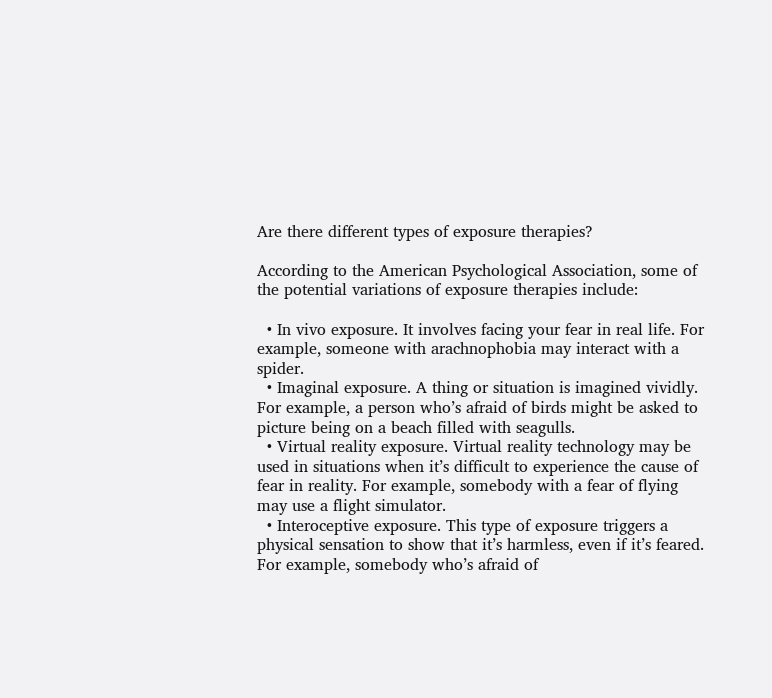Are there different types of exposure therapies?

According to the American Psychological Association, some of the potential variations of exposure therapies include:

  • In vivo exposure. It involves facing your fear in real life. For example, someone with arachnophobia may interact with a spider.
  • Imaginal exposure. A thing or situation is imagined vividly. For example, a person who’s afraid of birds might be asked to picture being on a beach filled with seagulls.
  • Virtual reality exposure. Virtual reality technology may be used in situations when it’s difficult to experience the cause of fear in reality. For example, somebody with a fear of flying may use a flight simulator.
  • Interoceptive exposure. This type of exposure triggers a physical sensation to show that it’s harmless, even if it’s feared. For example, somebody who’s afraid of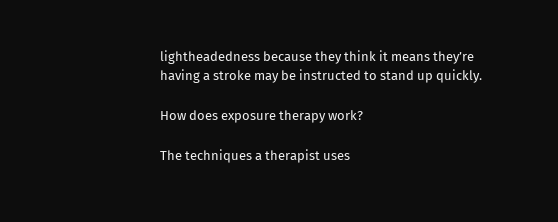lightheadedness because they think it means they’re having a stroke may be instructed to stand up quickly.

How does exposure therapy work?

The techniques a therapist uses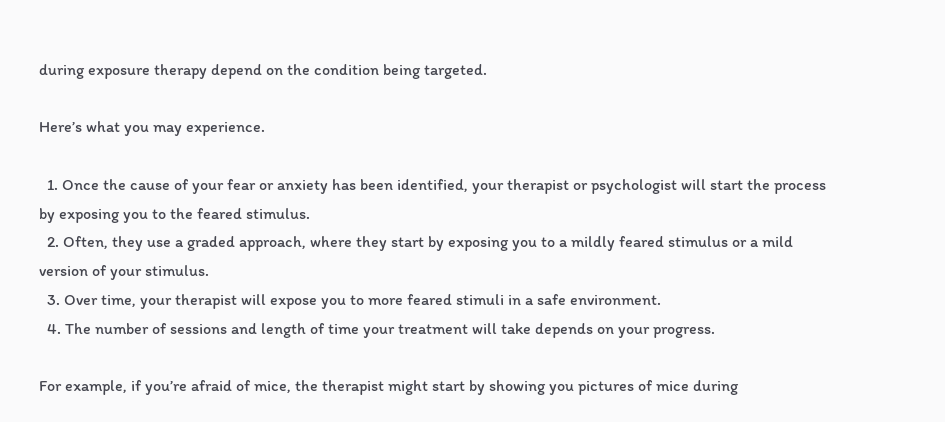during exposure therapy depend on the condition being targeted.

Here’s what you may experience.

  1. Once the cause of your fear or anxiety has been identified, your therapist or psychologist will start the process by exposing you to the feared stimulus.
  2. Often, they use a graded approach, where they start by exposing you to a mildly feared stimulus or a mild version of your stimulus.
  3. Over time, your therapist will expose you to more feared stimuli in a safe environment.
  4. The number of sessions and length of time your treatment will take depends on your progress.

For example, if you’re afraid of mice, the therapist might start by showing you pictures of mice during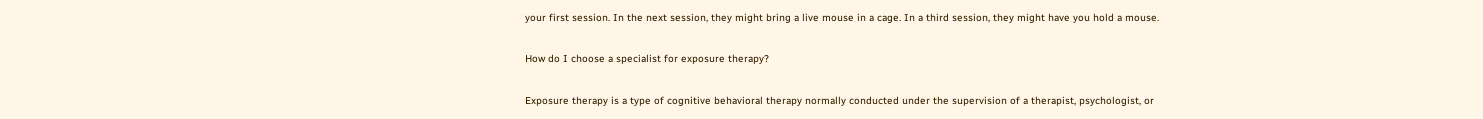your first session. In the next session, they might bring a live mouse in a cage. In a third session, they might have you hold a mouse.

How do I choose a specialist for exposure therapy?

Exposure therapy is a type of cognitive behavioral therapy normally conducted under the supervision of a therapist, psychologist, or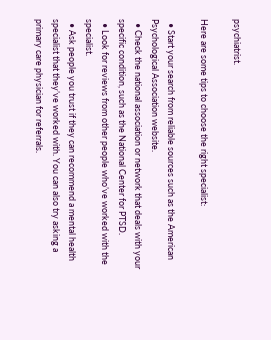psychiatrist.

Here are some tips to choose the right specialist:

  • Start your search from reliable sources such as the American Psychological Association website.
  • Check the national association or network that deals with your specific condition, such as the National Center for PTSD.
  • Look for reviews from other people who’ve worked with the specialist.
  • Ask people you trust if they can recommend a mental health specialist that they’ve worked with. You can also try asking a primary care physician for referrals.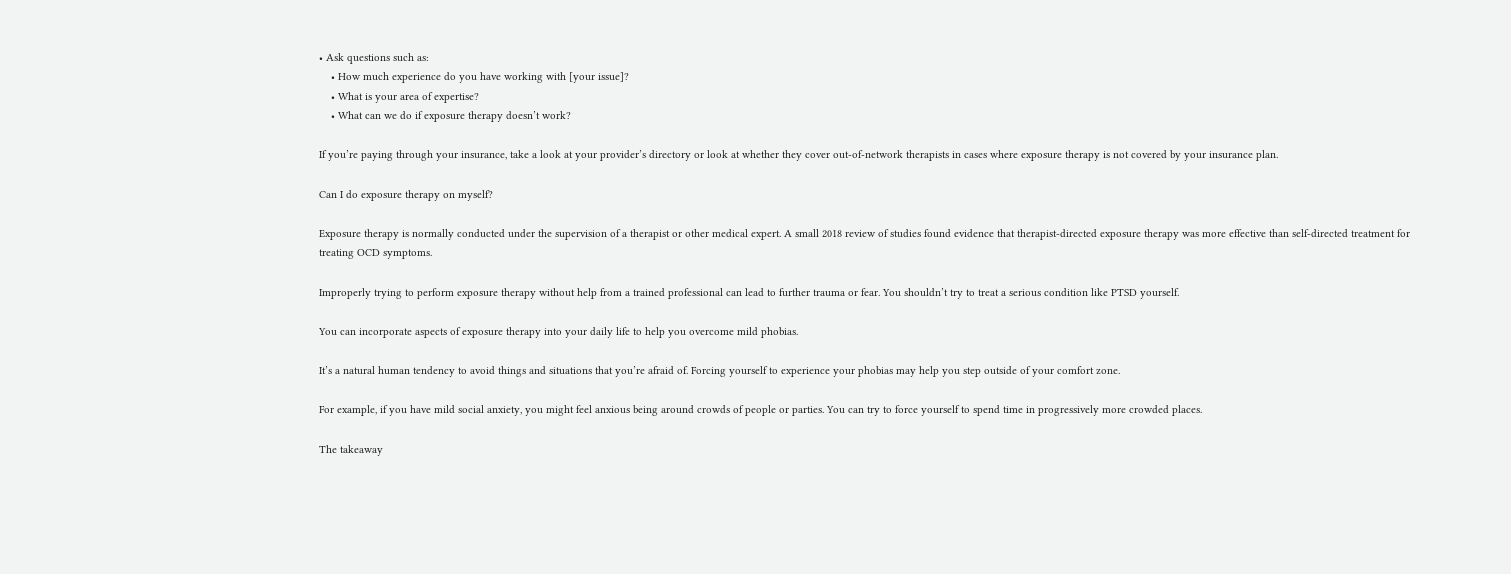• Ask questions such as:
    • How much experience do you have working with [your issue]?
    • What is your area of expertise?
    • What can we do if exposure therapy doesn’t work?

If you’re paying through your insurance, take a look at your provider’s directory or look at whether they cover out-of-network therapists in cases where exposure therapy is not covered by your insurance plan.

Can I do exposure therapy on myself?

Exposure therapy is normally conducted under the supervision of a therapist or other medical expert. A small 2018 review of studies found evidence that therapist-directed exposure therapy was more effective than self-directed treatment for treating OCD symptoms.

Improperly trying to perform exposure therapy without help from a trained professional can lead to further trauma or fear. You shouldn’t try to treat a serious condition like PTSD yourself.

You can incorporate aspects of exposure therapy into your daily life to help you overcome mild phobias.

It’s a natural human tendency to avoid things and situations that you’re afraid of. Forcing yourself to experience your phobias may help you step outside of your comfort zone.

For example, if you have mild social anxiety, you might feel anxious being around crowds of people or parties. You can try to force yourself to spend time in progressively more crowded places.

The takeaway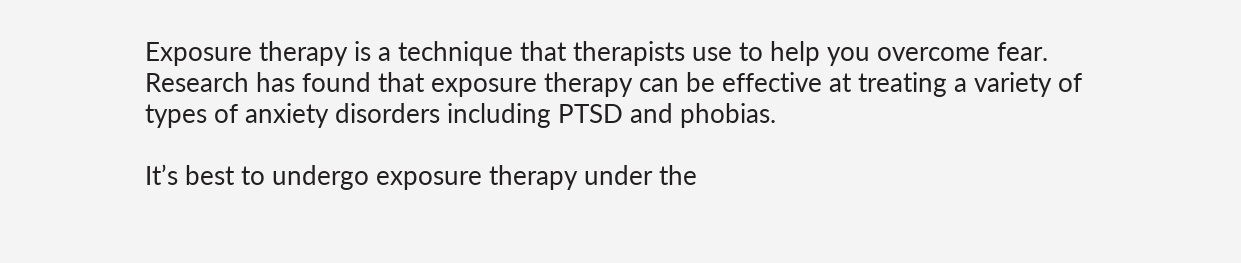Exposure therapy is a technique that therapists use to help you overcome fear. Research has found that exposure therapy can be effective at treating a variety of types of anxiety disorders including PTSD and phobias.

It’s best to undergo exposure therapy under the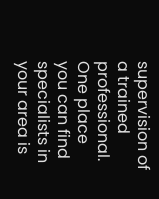supervision of a trained professional. One place you can find specialists in your area is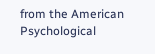from the American Psychological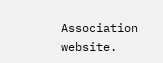Association website.